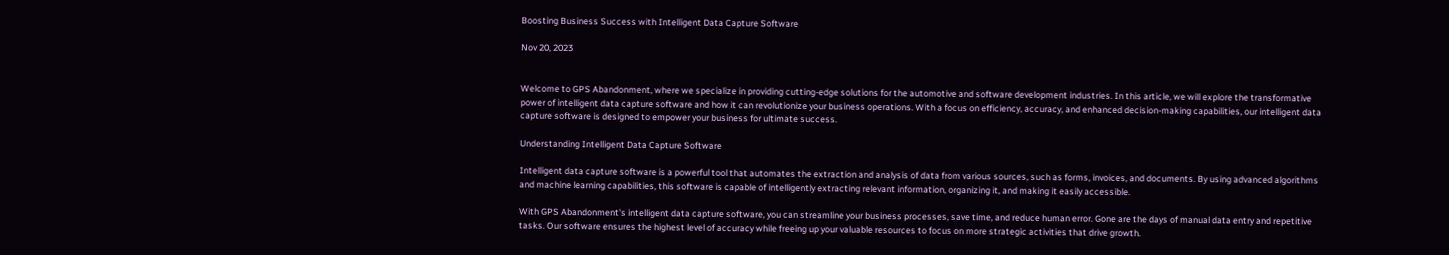Boosting Business Success with Intelligent Data Capture Software

Nov 20, 2023


Welcome to GPS Abandonment, where we specialize in providing cutting-edge solutions for the automotive and software development industries. In this article, we will explore the transformative power of intelligent data capture software and how it can revolutionize your business operations. With a focus on efficiency, accuracy, and enhanced decision-making capabilities, our intelligent data capture software is designed to empower your business for ultimate success.

Understanding Intelligent Data Capture Software

Intelligent data capture software is a powerful tool that automates the extraction and analysis of data from various sources, such as forms, invoices, and documents. By using advanced algorithms and machine learning capabilities, this software is capable of intelligently extracting relevant information, organizing it, and making it easily accessible.

With GPS Abandonment's intelligent data capture software, you can streamline your business processes, save time, and reduce human error. Gone are the days of manual data entry and repetitive tasks. Our software ensures the highest level of accuracy while freeing up your valuable resources to focus on more strategic activities that drive growth.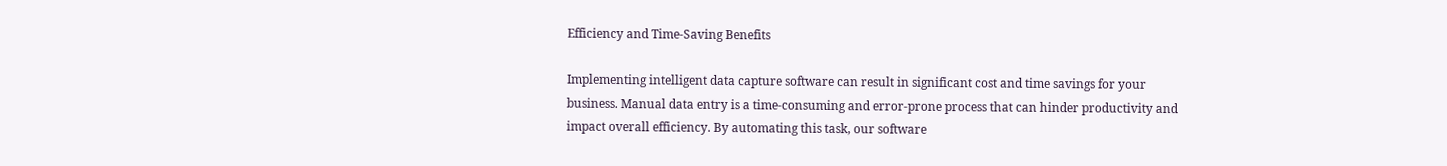Efficiency and Time-Saving Benefits

Implementing intelligent data capture software can result in significant cost and time savings for your business. Manual data entry is a time-consuming and error-prone process that can hinder productivity and impact overall efficiency. By automating this task, our software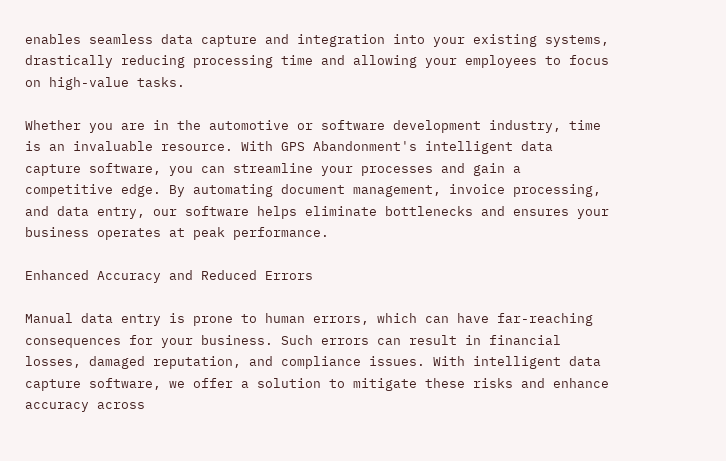enables seamless data capture and integration into your existing systems, drastically reducing processing time and allowing your employees to focus on high-value tasks.

Whether you are in the automotive or software development industry, time is an invaluable resource. With GPS Abandonment's intelligent data capture software, you can streamline your processes and gain a competitive edge. By automating document management, invoice processing, and data entry, our software helps eliminate bottlenecks and ensures your business operates at peak performance.

Enhanced Accuracy and Reduced Errors

Manual data entry is prone to human errors, which can have far-reaching consequences for your business. Such errors can result in financial losses, damaged reputation, and compliance issues. With intelligent data capture software, we offer a solution to mitigate these risks and enhance accuracy across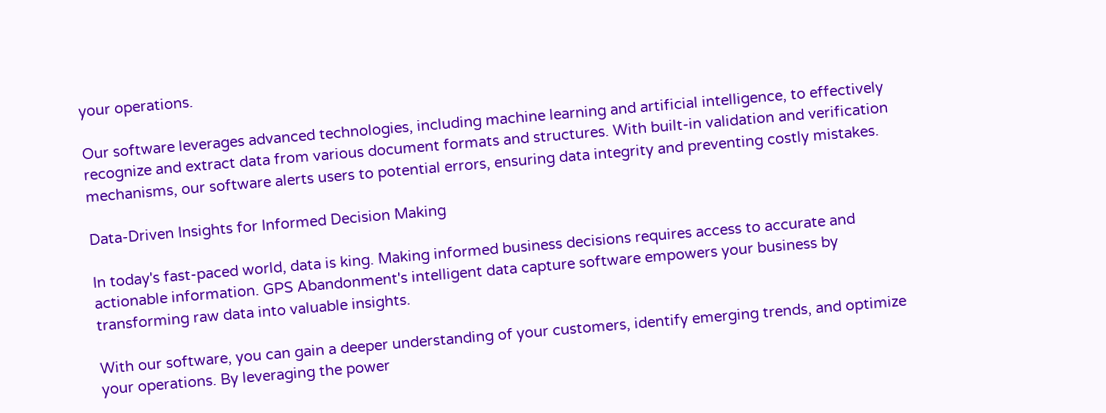your operations.

Our software leverages advanced technologies, including machine learning and artificial intelligence, to effectively recognize and extract data from various document formats and structures. With built-in validation and verification mechanisms, our software alerts users to potential errors, ensuring data integrity and preventing costly mistakes.

Data-Driven Insights for Informed Decision Making

In today's fast-paced world, data is king. Making informed business decisions requires access to accurate and actionable information. GPS Abandonment's intelligent data capture software empowers your business by transforming raw data into valuable insights.

With our software, you can gain a deeper understanding of your customers, identify emerging trends, and optimize your operations. By leveraging the power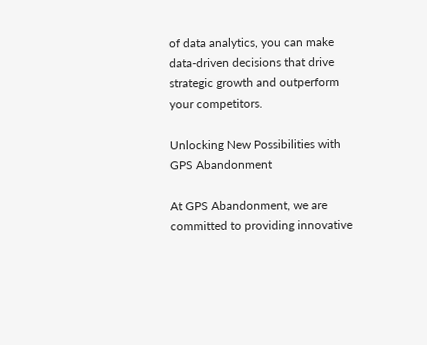of data analytics, you can make data-driven decisions that drive strategic growth and outperform your competitors.

Unlocking New Possibilities with GPS Abandonment

At GPS Abandonment, we are committed to providing innovative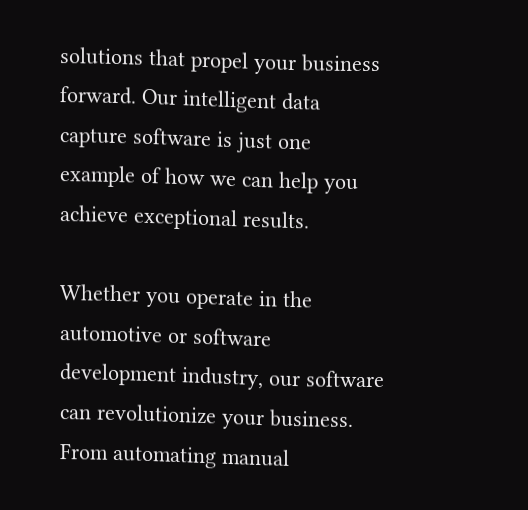solutions that propel your business forward. Our intelligent data capture software is just one example of how we can help you achieve exceptional results.

Whether you operate in the automotive or software development industry, our software can revolutionize your business. From automating manual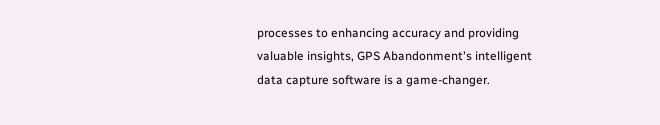processes to enhancing accuracy and providing valuable insights, GPS Abandonment's intelligent data capture software is a game-changer.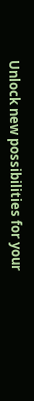Unlock new possibilities for your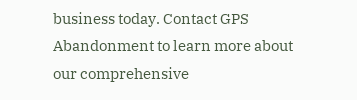business today. Contact GPS Abandonment to learn more about our comprehensive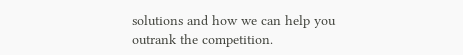solutions and how we can help you outrank the competition.